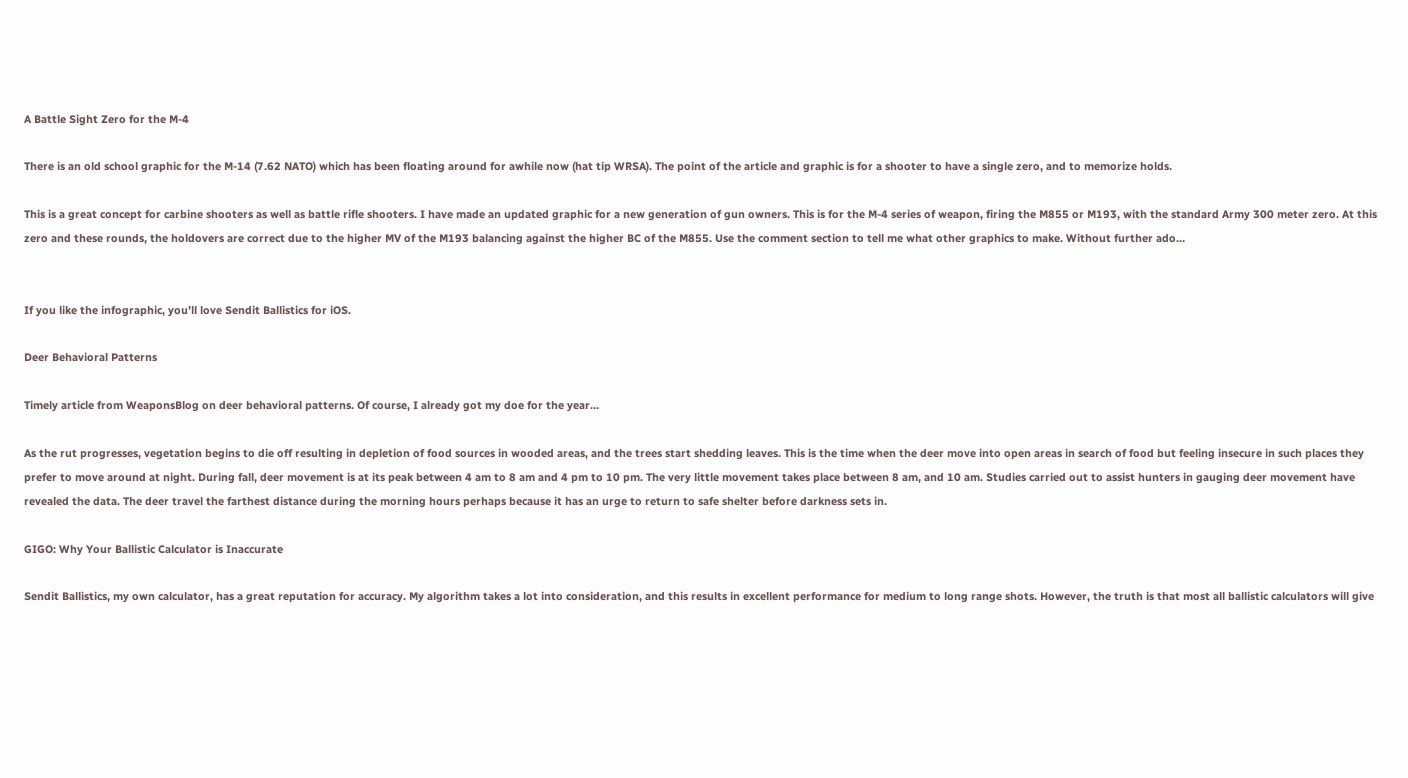A Battle Sight Zero for the M-4

There is an old school graphic for the M-14 (7.62 NATO) which has been floating around for awhile now (hat tip WRSA). The point of the article and graphic is for a shooter to have a single zero, and to memorize holds.

This is a great concept for carbine shooters as well as battle rifle shooters. I have made an updated graphic for a new generation of gun owners. This is for the M-4 series of weapon, firing the M855 or M193, with the standard Army 300 meter zero. At this zero and these rounds, the holdovers are correct due to the higher MV of the M193 balancing against the higher BC of the M855. Use the comment section to tell me what other graphics to make. Without further ado…


If you like the infographic, you’ll love Sendit Ballistics for iOS.

Deer Behavioral Patterns

Timely article from WeaponsBlog on deer behavioral patterns. Of course, I already got my doe for the year…

As the rut progresses, vegetation begins to die off resulting in depletion of food sources in wooded areas, and the trees start shedding leaves. This is the time when the deer move into open areas in search of food but feeling insecure in such places they prefer to move around at night. During fall, deer movement is at its peak between 4 am to 8 am and 4 pm to 10 pm. The very little movement takes place between 8 am, and 10 am. Studies carried out to assist hunters in gauging deer movement have revealed the data. The deer travel the farthest distance during the morning hours perhaps because it has an urge to return to safe shelter before darkness sets in.

GIGO: Why Your Ballistic Calculator is Inaccurate

Sendit Ballistics, my own calculator, has a great reputation for accuracy. My algorithm takes a lot into consideration, and this results in excellent performance for medium to long range shots. However, the truth is that most all ballistic calculators will give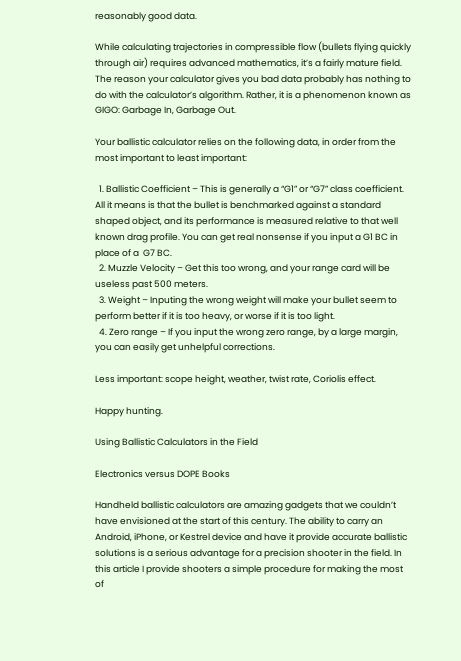reasonably good data.

While calculating trajectories in compressible flow (bullets flying quickly through air) requires advanced mathematics, it’s a fairly mature field. The reason your calculator gives you bad data probably has nothing to do with the calculator’s algorithm. Rather, it is a phenomenon known as GIGO: Garbage In, Garbage Out.

Your ballistic calculator relies on the following data, in order from the most important to least important:

  1. Ballistic Coefficient – This is generally a “G1” or “G7” class coefficient. All it means is that the bullet is benchmarked against a standard shaped object, and its performance is measured relative to that well known drag profile. You can get real nonsense if you input a G1 BC in place of a  G7 BC.
  2. Muzzle Velocity – Get this too wrong, and your range card will be useless past 500 meters.
  3. Weight – Inputing the wrong weight will make your bullet seem to perform better if it is too heavy, or worse if it is too light.
  4. Zero range – If you input the wrong zero range, by a large margin, you can easily get unhelpful corrections.

Less important: scope height, weather, twist rate, Coriolis effect.

Happy hunting.

Using Ballistic Calculators in the Field

Electronics versus DOPE Books

Handheld ballistic calculators are amazing gadgets that we couldn’t have envisioned at the start of this century. The ability to carry an Android, iPhone, or Kestrel device and have it provide accurate ballistic solutions is a serious advantage for a precision shooter in the field. In this article I provide shooters a simple procedure for making the most of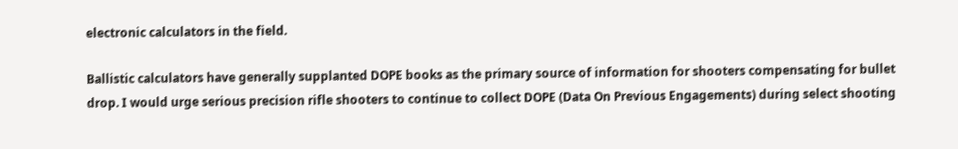electronic calculators in the field.

Ballistic calculators have generally supplanted DOPE books as the primary source of information for shooters compensating for bullet drop. I would urge serious precision rifle shooters to continue to collect DOPE (Data On Previous Engagements) during select shooting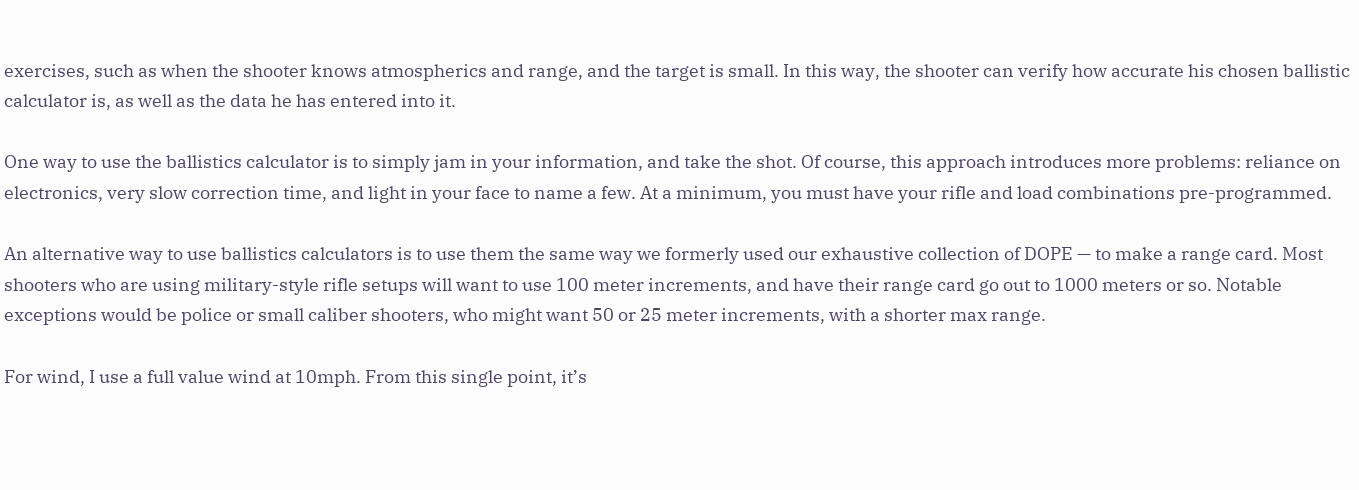exercises, such as when the shooter knows atmospherics and range, and the target is small. In this way, the shooter can verify how accurate his chosen ballistic calculator is, as well as the data he has entered into it.

One way to use the ballistics calculator is to simply jam in your information, and take the shot. Of course, this approach introduces more problems: reliance on electronics, very slow correction time, and light in your face to name a few. At a minimum, you must have your rifle and load combinations pre-programmed.

An alternative way to use ballistics calculators is to use them the same way we formerly used our exhaustive collection of DOPE — to make a range card. Most shooters who are using military-style rifle setups will want to use 100 meter increments, and have their range card go out to 1000 meters or so. Notable exceptions would be police or small caliber shooters, who might want 50 or 25 meter increments, with a shorter max range.

For wind, I use a full value wind at 10mph. From this single point, it’s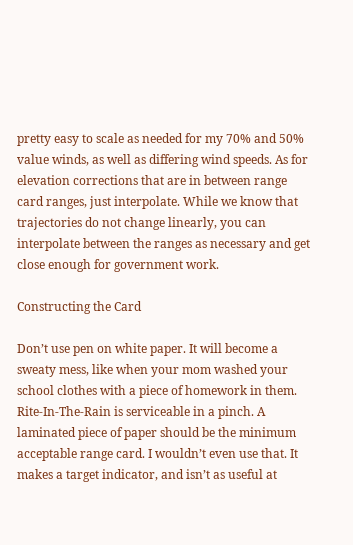pretty easy to scale as needed for my 70% and 50% value winds, as well as differing wind speeds. As for elevation corrections that are in between range card ranges, just interpolate. While we know that trajectories do not change linearly, you can interpolate between the ranges as necessary and get close enough for government work.

Constructing the Card

Don’t use pen on white paper. It will become a sweaty mess, like when your mom washed your school clothes with a piece of homework in them. Rite-In-The-Rain is serviceable in a pinch. A laminated piece of paper should be the minimum acceptable range card. I wouldn’t even use that. It makes a target indicator, and isn’t as useful at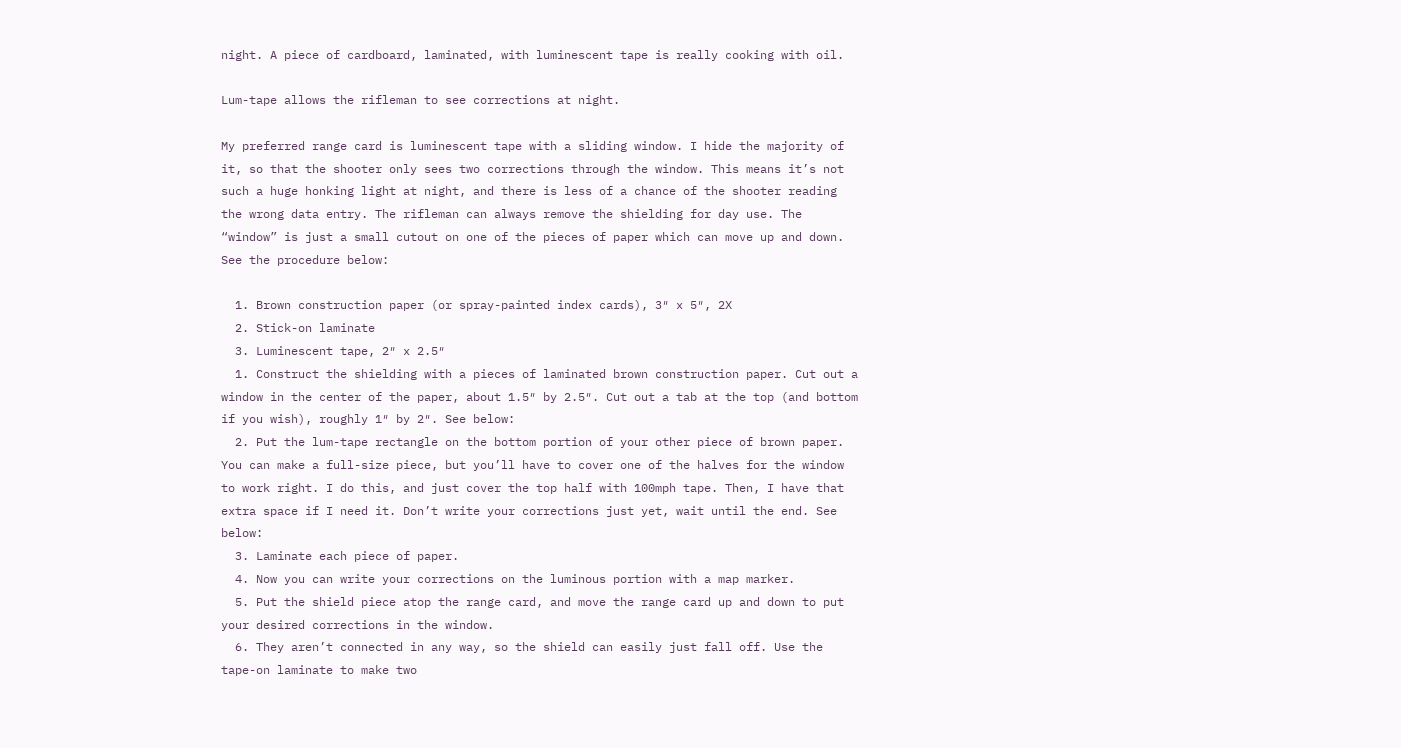night. A piece of cardboard, laminated, with luminescent tape is really cooking with oil.

Lum-tape allows the rifleman to see corrections at night.

My preferred range card is luminescent tape with a sliding window. I hide the majority of it, so that the shooter only sees two corrections through the window. This means it’s not such a huge honking light at night, and there is less of a chance of the shooter reading the wrong data entry. The rifleman can always remove the shielding for day use. The “window” is just a small cutout on one of the pieces of paper which can move up and down. See the procedure below:

  1. Brown construction paper (or spray-painted index cards), 3″ x 5″, 2X
  2. Stick-on laminate
  3. Luminescent tape, 2″ x 2.5″
  1. Construct the shielding with a pieces of laminated brown construction paper. Cut out a window in the center of the paper, about 1.5″ by 2.5″. Cut out a tab at the top (and bottom if you wish), roughly 1″ by 2″. See below:
  2. Put the lum-tape rectangle on the bottom portion of your other piece of brown paper. You can make a full-size piece, but you’ll have to cover one of the halves for the window to work right. I do this, and just cover the top half with 100mph tape. Then, I have that extra space if I need it. Don’t write your corrections just yet, wait until the end. See below:
  3. Laminate each piece of paper.
  4. Now you can write your corrections on the luminous portion with a map marker.
  5. Put the shield piece atop the range card, and move the range card up and down to put your desired corrections in the window.
  6. They aren’t connected in any way, so the shield can easily just fall off. Use the tape-on laminate to make two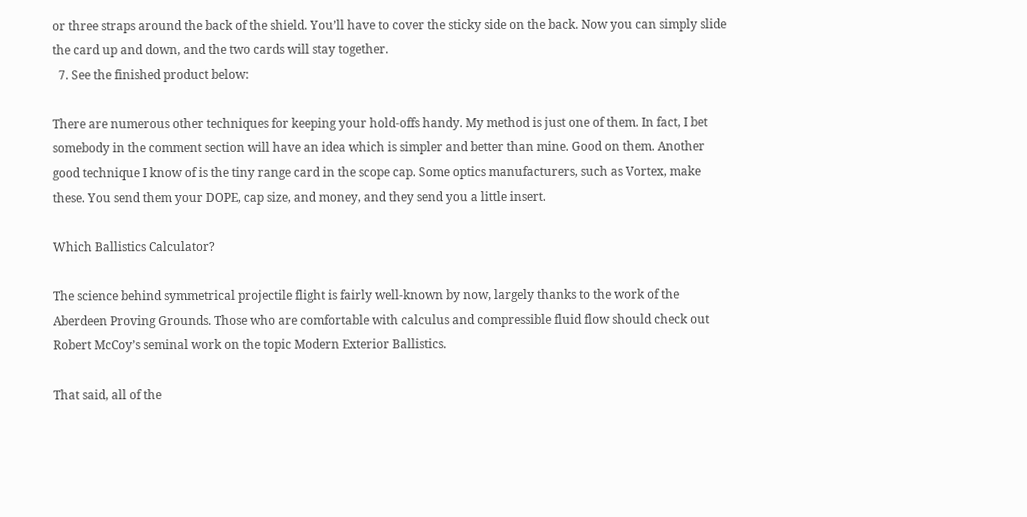or three straps around the back of the shield. You’ll have to cover the sticky side on the back. Now you can simply slide the card up and down, and the two cards will stay together.
  7. See the finished product below:

There are numerous other techniques for keeping your hold-offs handy. My method is just one of them. In fact, I bet somebody in the comment section will have an idea which is simpler and better than mine. Good on them. Another good technique I know of is the tiny range card in the scope cap. Some optics manufacturers, such as Vortex, make these. You send them your DOPE, cap size, and money, and they send you a little insert.

Which Ballistics Calculator?

The science behind symmetrical projectile flight is fairly well-known by now, largely thanks to the work of the Aberdeen Proving Grounds. Those who are comfortable with calculus and compressible fluid flow should check out Robert McCoy’s seminal work on the topic Modern Exterior Ballistics.

That said, all of the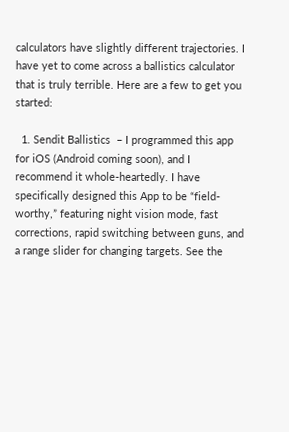calculators have slightly different trajectories. I have yet to come across a ballistics calculator that is truly terrible. Here are a few to get you started:

  1. Sendit Ballistics  – I programmed this app for iOS (Android coming soon), and I recommend it whole-heartedly. I have specifically designed this App to be “field-worthy,” featuring night vision mode, fast corrections, rapid switching between guns, and a range slider for changing targets. See the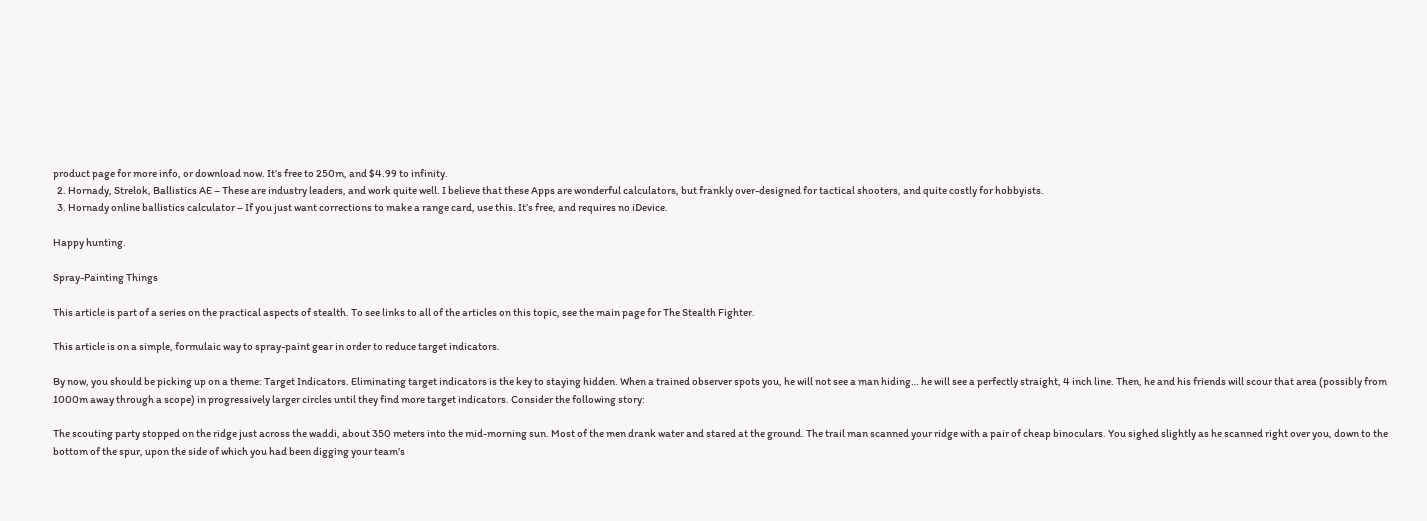product page for more info, or download now. It’s free to 250m, and $4.99 to infinity.
  2. Hornady, Strelok, Ballistics AE – These are industry leaders, and work quite well. I believe that these Apps are wonderful calculators, but frankly over-designed for tactical shooters, and quite costly for hobbyists.
  3. Hornady online ballistics calculator – If you just want corrections to make a range card, use this. It’s free, and requires no iDevice.

Happy hunting.

Spray-Painting Things

This article is part of a series on the practical aspects of stealth. To see links to all of the articles on this topic, see the main page for The Stealth Fighter.

This article is on a simple, formulaic way to spray-paint gear in order to reduce target indicators.

By now, you should be picking up on a theme: Target Indicators. Eliminating target indicators is the key to staying hidden. When a trained observer spots you, he will not see a man hiding… he will see a perfectly straight, 4 inch line. Then, he and his friends will scour that area (possibly from 1000m away through a scope) in progressively larger circles until they find more target indicators. Consider the following story:

The scouting party stopped on the ridge just across the waddi, about 350 meters into the mid-morning sun. Most of the men drank water and stared at the ground. The trail man scanned your ridge with a pair of cheap binoculars. You sighed slightly as he scanned right over you, down to the bottom of the spur, upon the side of which you had been digging your team’s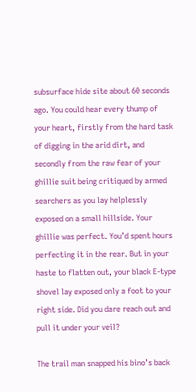subsurface hide site about 60 seconds ago. You could hear every thump of your heart, firstly from the hard task of digging in the arid dirt, and secondly from the raw fear of your ghillie suit being critiqued by armed searchers as you lay helplessly exposed on a small hillside. Your ghillie was perfect. You’d spent hours perfecting it in the rear. But in your haste to flatten out, your black E-type shovel lay exposed only a foot to your right side. Did you dare reach out and pull it under your veil?

The trail man snapped his bino’s back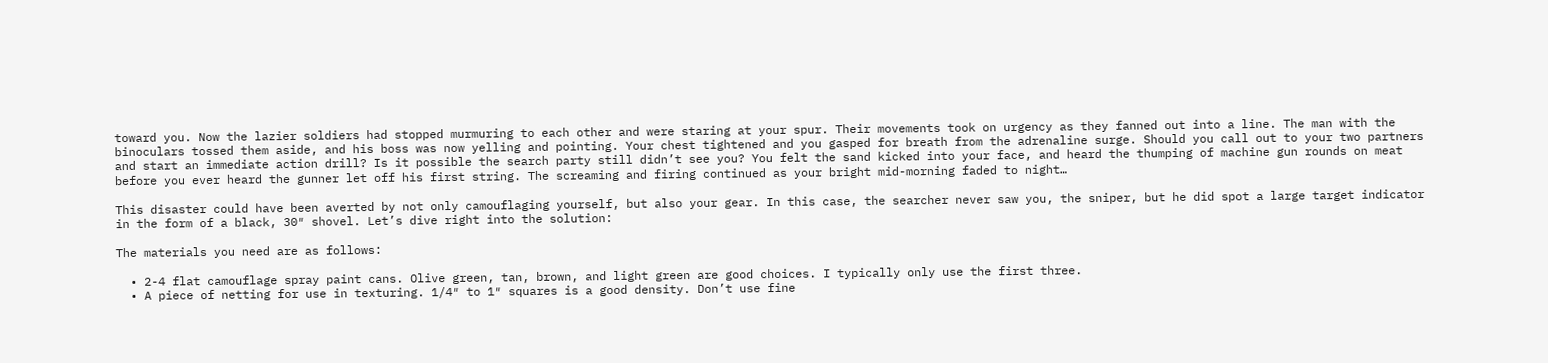toward you. Now the lazier soldiers had stopped murmuring to each other and were staring at your spur. Their movements took on urgency as they fanned out into a line. The man with the binoculars tossed them aside, and his boss was now yelling and pointing. Your chest tightened and you gasped for breath from the adrenaline surge. Should you call out to your two partners and start an immediate action drill? Is it possible the search party still didn’t see you? You felt the sand kicked into your face, and heard the thumping of machine gun rounds on meat before you ever heard the gunner let off his first string. The screaming and firing continued as your bright mid-morning faded to night…

This disaster could have been averted by not only camouflaging yourself, but also your gear. In this case, the searcher never saw you, the sniper, but he did spot a large target indicator in the form of a black, 30″ shovel. Let’s dive right into the solution:

The materials you need are as follows:

  • 2-4 flat camouflage spray paint cans. Olive green, tan, brown, and light green are good choices. I typically only use the first three.
  • A piece of netting for use in texturing. 1/4″ to 1″ squares is a good density. Don’t use fine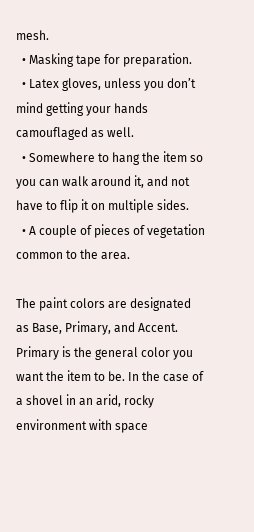mesh.
  • Masking tape for preparation.
  • Latex gloves, unless you don’t mind getting your hands camouflaged as well.
  • Somewhere to hang the item so you can walk around it, and not have to flip it on multiple sides.
  • A couple of pieces of vegetation common to the area.

The paint colors are designated as Base, Primary, and Accent. Primary is the general color you want the item to be. In the case of a shovel in an arid, rocky environment with space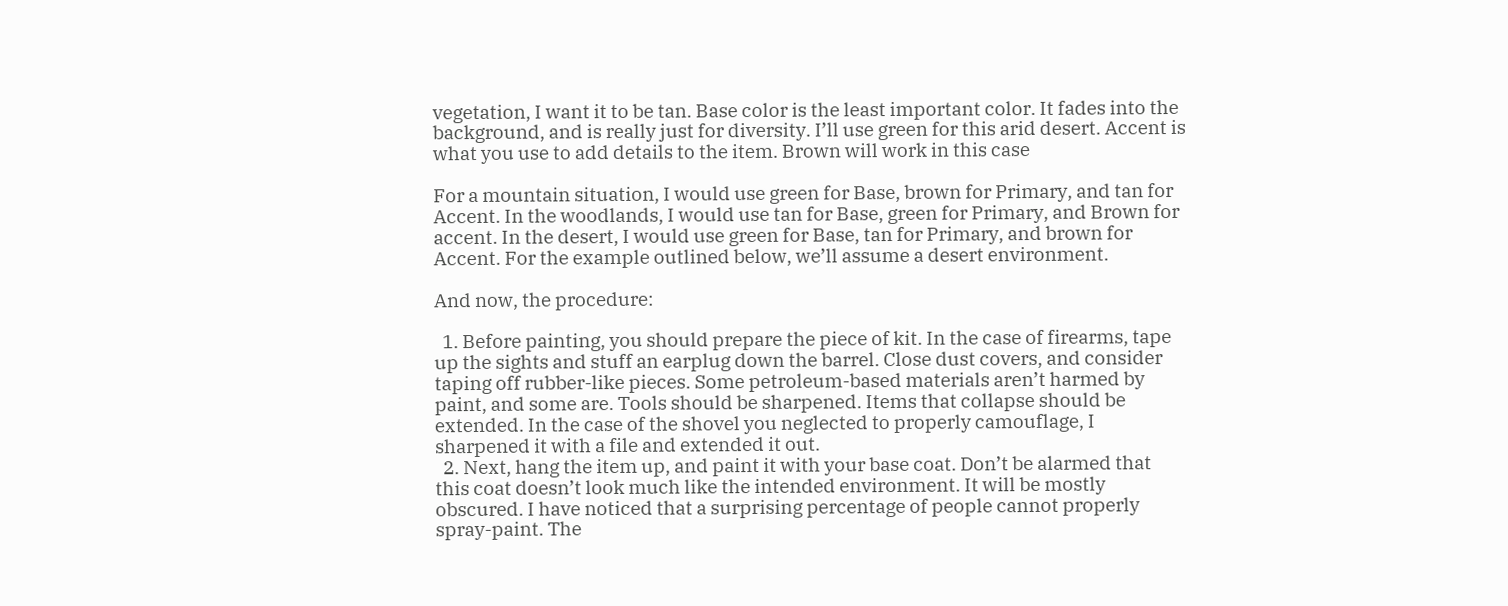vegetation, I want it to be tan. Base color is the least important color. It fades into the background, and is really just for diversity. I’ll use green for this arid desert. Accent is what you use to add details to the item. Brown will work in this case

For a mountain situation, I would use green for Base, brown for Primary, and tan for Accent. In the woodlands, I would use tan for Base, green for Primary, and Brown for accent. In the desert, I would use green for Base, tan for Primary, and brown for Accent. For the example outlined below, we’ll assume a desert environment.

And now, the procedure:

  1. Before painting, you should prepare the piece of kit. In the case of firearms, tape up the sights and stuff an earplug down the barrel. Close dust covers, and consider taping off rubber-like pieces. Some petroleum-based materials aren’t harmed by paint, and some are. Tools should be sharpened. Items that collapse should be extended. In the case of the shovel you neglected to properly camouflage, I sharpened it with a file and extended it out.
  2. Next, hang the item up, and paint it with your base coat. Don’t be alarmed that this coat doesn’t look much like the intended environment. It will be mostly obscured. I have noticed that a surprising percentage of people cannot properly spray-paint. The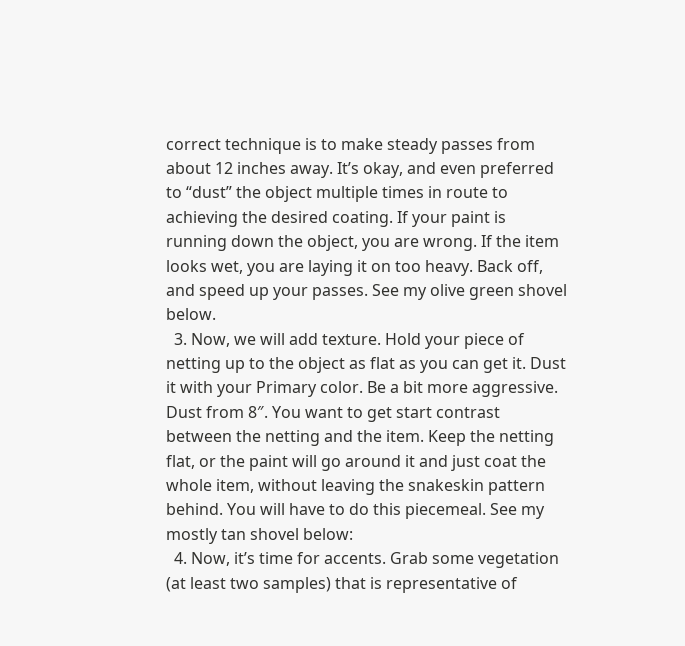correct technique is to make steady passes from about 12 inches away. It’s okay, and even preferred to “dust” the object multiple times in route to achieving the desired coating. If your paint is running down the object, you are wrong. If the item looks wet, you are laying it on too heavy. Back off, and speed up your passes. See my olive green shovel below.
  3. Now, we will add texture. Hold your piece of netting up to the object as flat as you can get it. Dust it with your Primary color. Be a bit more aggressive. Dust from 8″. You want to get start contrast between the netting and the item. Keep the netting flat, or the paint will go around it and just coat the whole item, without leaving the snakeskin pattern behind. You will have to do this piecemeal. See my mostly tan shovel below:
  4. Now, it’s time for accents. Grab some vegetation (at least two samples) that is representative of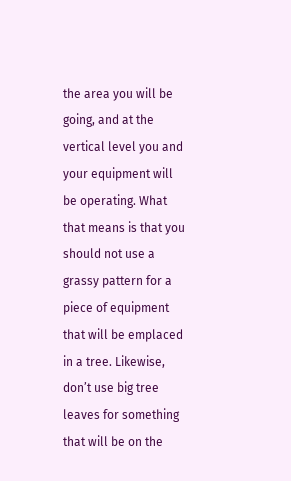the area you will be going, and at the vertical level you and your equipment will be operating. What that means is that you should not use a grassy pattern for a piece of equipment that will be emplaced in a tree. Likewise, don’t use big tree leaves for something that will be on the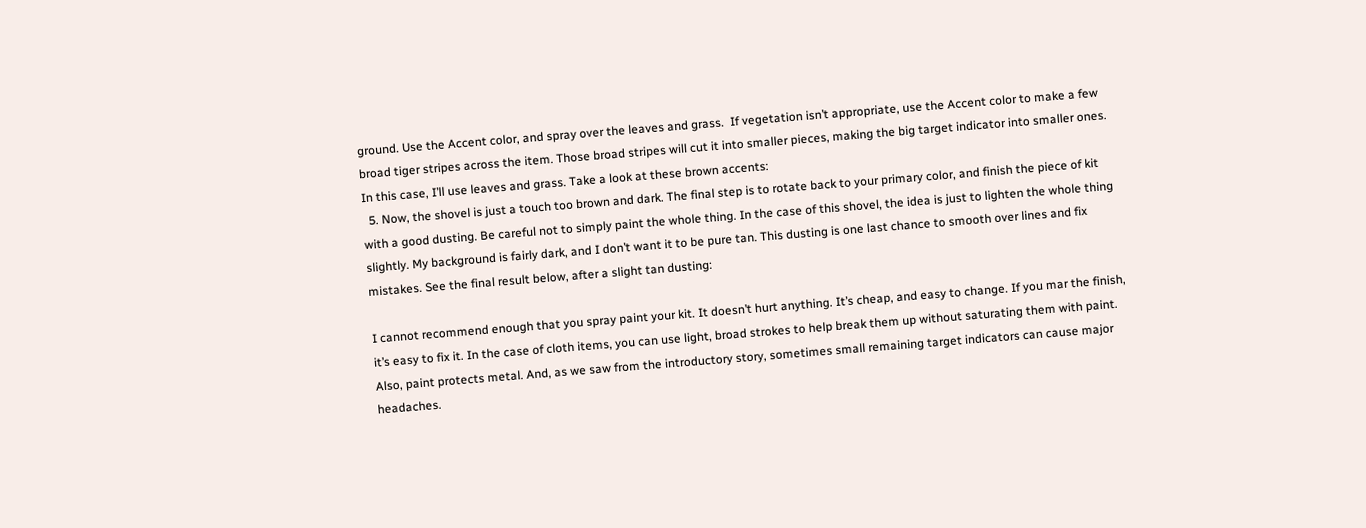ground. Use the Accent color, and spray over the leaves and grass.  If vegetation isn’t appropriate, use the Accent color to make a few broad tiger stripes across the item. Those broad stripes will cut it into smaller pieces, making the big target indicator into smaller ones. In this case, I’ll use leaves and grass. Take a look at these brown accents:
  5. Now, the shovel is just a touch too brown and dark. The final step is to rotate back to your primary color, and finish the piece of kit with a good dusting. Be careful not to simply paint the whole thing. In the case of this shovel, the idea is just to lighten the whole thing slightly. My background is fairly dark, and I don’t want it to be pure tan. This dusting is one last chance to smooth over lines and fix mistakes. See the final result below, after a slight tan dusting:

I cannot recommend enough that you spray paint your kit. It doesn’t hurt anything. It’s cheap, and easy to change. If you mar the finish, it’s easy to fix it. In the case of cloth items, you can use light, broad strokes to help break them up without saturating them with paint. Also, paint protects metal. And, as we saw from the introductory story, sometimes small remaining target indicators can cause major headaches.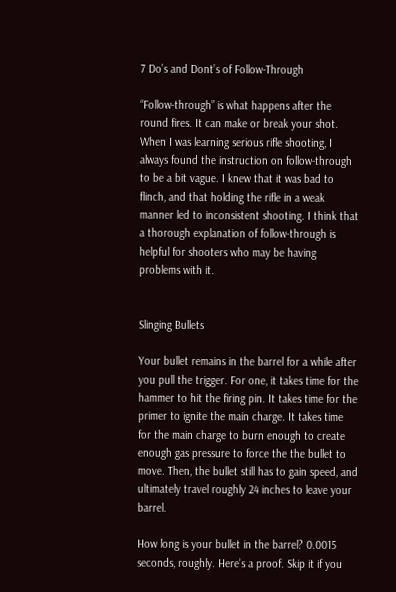7 Do’s and Dont’s of Follow-Through

“Follow-through” is what happens after the round fires. It can make or break your shot. When I was learning serious rifle shooting, I always found the instruction on follow-through to be a bit vague. I knew that it was bad to flinch, and that holding the rifle in a weak manner led to inconsistent shooting. I think that a thorough explanation of follow-through is helpful for shooters who may be having problems with it.


Slinging Bullets

Your bullet remains in the barrel for a while after you pull the trigger. For one, it takes time for the hammer to hit the firing pin. It takes time for the primer to ignite the main charge. It takes time for the main charge to burn enough to create enough gas pressure to force the the bullet to move. Then, the bullet still has to gain speed, and ultimately travel roughly 24 inches to leave your barrel.

How long is your bullet in the barrel? 0.0015 seconds, roughly. Here’s a proof. Skip it if you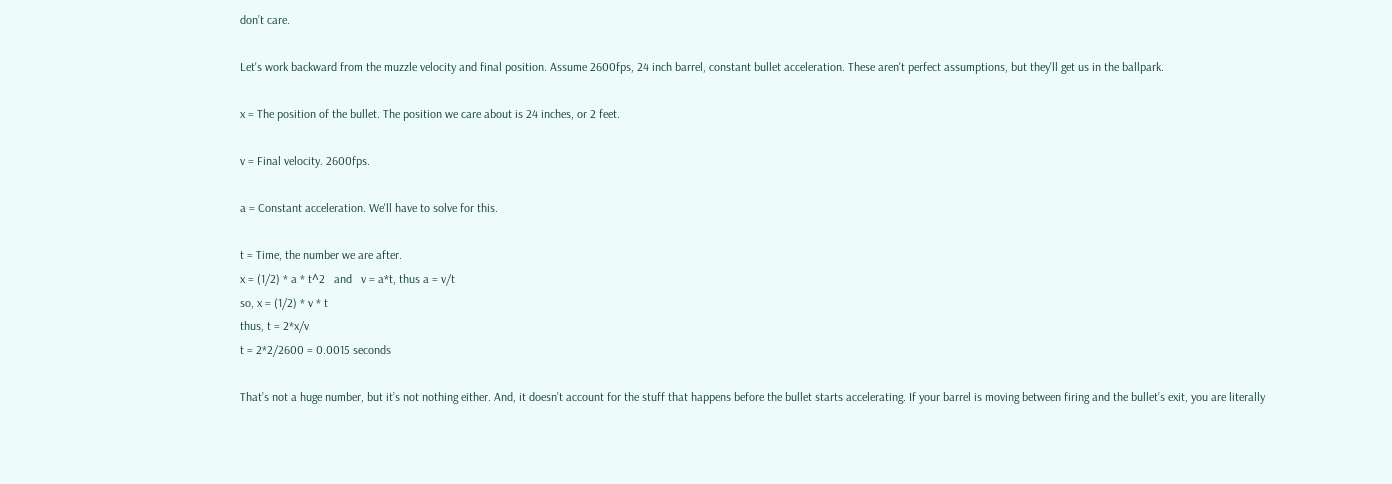don’t care.

Let's work backward from the muzzle velocity and final position. Assume 2600fps, 24 inch barrel, constant bullet acceleration. These aren't perfect assumptions, but they'll get us in the ballpark.

x = The position of the bullet. The position we care about is 24 inches, or 2 feet.

v = Final velocity. 2600fps.

a = Constant acceleration. We'll have to solve for this.

t = Time, the number we are after.
x = (1/2) * a * t^2   and   v = a*t, thus a = v/t
so, x = (1/2) * v * t
thus, t = 2*x/v
t = 2*2/2600 = 0.0015 seconds

That’s not a huge number, but it’s not nothing either. And, it doesn’t account for the stuff that happens before the bullet starts accelerating. If your barrel is moving between firing and the bullet’s exit, you are literally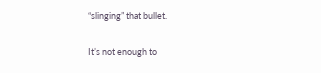“slinging” that bullet.

It’s not enough to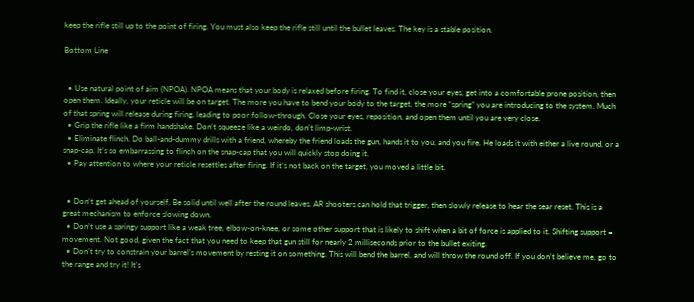keep the rifle still up to the point of firing. You must also keep the rifle still until the bullet leaves. The key is a stable position.

Bottom Line


  • Use natural point of aim (NPOA). NPOA means that your body is relaxed before firing. To find it, close your eyes, get into a comfortable prone position, then open them. Ideally, your reticle will be on target. The more you have to bend your body to the target, the more “spring” you are introducing to the system. Much of that spring will release during firing, leading to poor follow-through. Close your eyes, reposition, and open them until you are very close.
  • Grip the rifle like a firm handshake. Don’t squeeze like a weirdo, don’t limp-wrist.
  • Eliminate flinch. Do ball-and-dummy drills with a friend, whereby the friend loads the gun, hands it to you, and you fire. He loads it with either a live round, or a snap-cap. It’s so embarrassing to flinch on the snap-cap that you will quickly stop doing it.
  • Pay attention to where your reticle resettles after firing. If it’s not back on the target, you moved a little bit.


  • Don’t get ahead of yourself. Be solid until well after the round leaves. AR shooters can hold that trigger, then slowly release to hear the sear reset. This is a great mechanism to enforce slowing down.
  • Don’t use a springy support like a weak tree, elbow-on-knee, or some other support that is likely to shift when a bit of force is applied to it. Shifting support = movement. Not good, given the fact that you need to keep that gun still for nearly 2 milliseconds prior to the bullet exiting.
  • Don’t try to constrain your barrel’s movement by resting it on something. This will bend the barrel, and will throw the round off. If you don’t believe me, go to the range and try it! It’s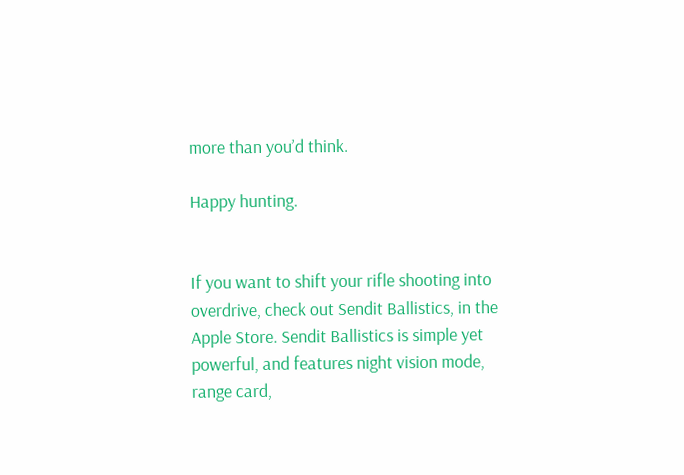more than you’d think.

Happy hunting.


If you want to shift your rifle shooting into overdrive, check out Sendit Ballistics, in the Apple Store. Sendit Ballistics is simple yet powerful, and features night vision mode, range card,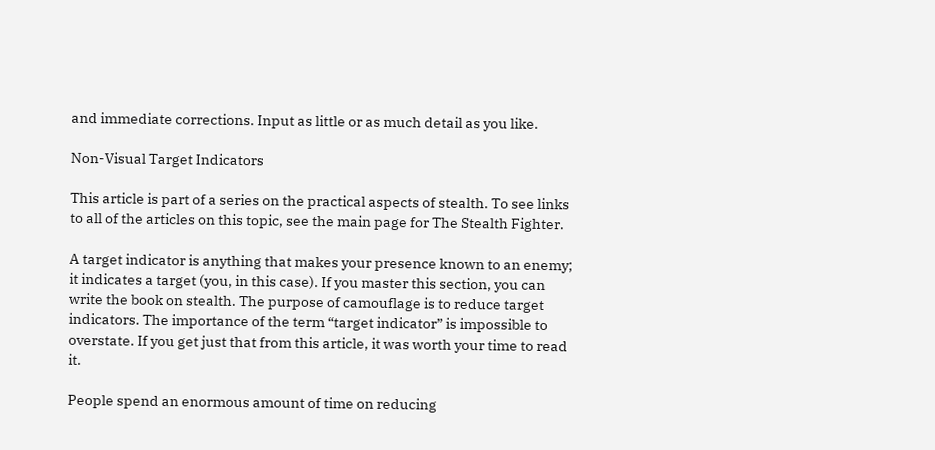and immediate corrections. Input as little or as much detail as you like.

Non-Visual Target Indicators

This article is part of a series on the practical aspects of stealth. To see links to all of the articles on this topic, see the main page for The Stealth Fighter.

A target indicator is anything that makes your presence known to an enemy; it indicates a target (you, in this case). If you master this section, you can write the book on stealth. The purpose of camouflage is to reduce target indicators. The importance of the term “target indicator” is impossible to overstate. If you get just that from this article, it was worth your time to read it.

People spend an enormous amount of time on reducing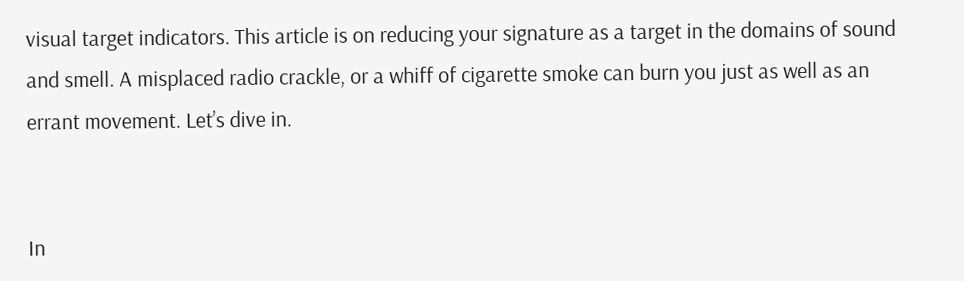visual target indicators. This article is on reducing your signature as a target in the domains of sound and smell. A misplaced radio crackle, or a whiff of cigarette smoke can burn you just as well as an errant movement. Let’s dive in.


In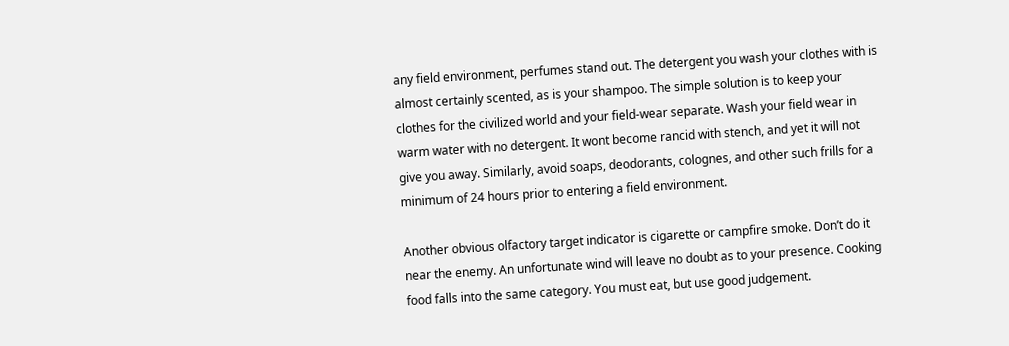any field environment, perfumes stand out. The detergent you wash your clothes with is almost certainly scented, as is your shampoo. The simple solution is to keep your clothes for the civilized world and your field-wear separate. Wash your field wear in warm water with no detergent. It wont become rancid with stench, and yet it will not give you away. Similarly, avoid soaps, deodorants, colognes, and other such frills for a minimum of 24 hours prior to entering a field environment.

Another obvious olfactory target indicator is cigarette or campfire smoke. Don’t do it near the enemy. An unfortunate wind will leave no doubt as to your presence. Cooking food falls into the same category. You must eat, but use good judgement.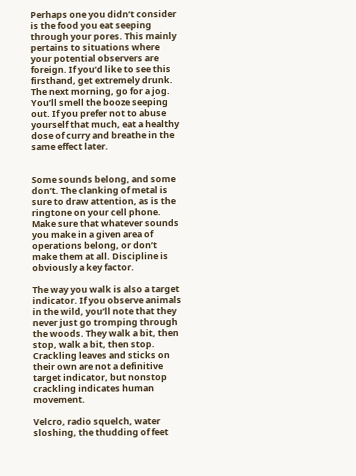Perhaps one you didn’t consider is the food you eat seeping through your pores. This mainly pertains to situations where your potential observers are foreign. If you’d like to see this firsthand, get extremely drunk. The next morning, go for a jog. You’ll smell the booze seeping out. If you prefer not to abuse yourself that much, eat a healthy dose of curry and breathe in the same effect later.


Some sounds belong, and some don’t. The clanking of metal is sure to draw attention, as is the ringtone on your cell phone. Make sure that whatever sounds you make in a given area of operations belong, or don’t make them at all. Discipline is obviously a key factor.

The way you walk is also a target indicator. If you observe animals in the wild, you’ll note that they never just go tromping through the woods. They walk a bit, then stop, walk a bit, then stop. Crackling leaves and sticks on their own are not a definitive target indicator, but nonstop crackling indicates human movement.

Velcro, radio squelch, water sloshing, the thudding of feet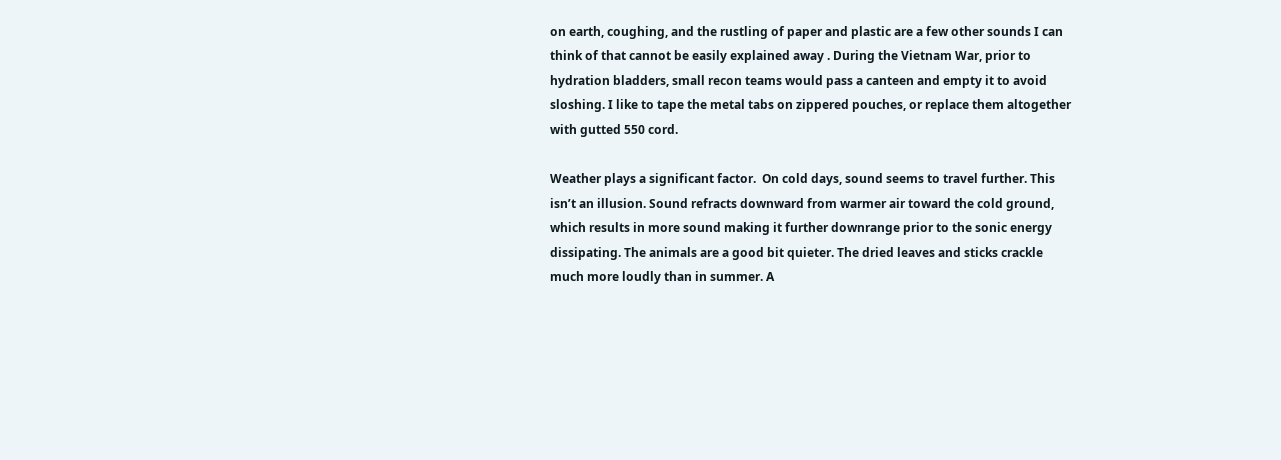on earth, coughing, and the rustling of paper and plastic are a few other sounds I can think of that cannot be easily explained away . During the Vietnam War, prior to hydration bladders, small recon teams would pass a canteen and empty it to avoid sloshing. I like to tape the metal tabs on zippered pouches, or replace them altogether with gutted 550 cord.

Weather plays a significant factor.  On cold days, sound seems to travel further. This isn’t an illusion. Sound refracts downward from warmer air toward the cold ground, which results in more sound making it further downrange prior to the sonic energy dissipating. The animals are a good bit quieter. The dried leaves and sticks crackle much more loudly than in summer. A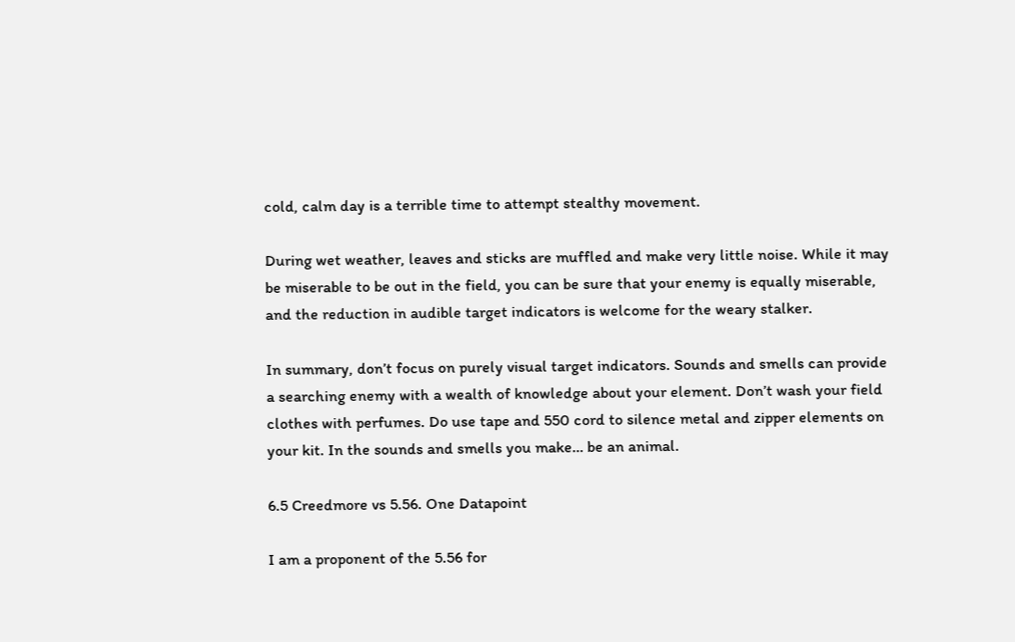cold, calm day is a terrible time to attempt stealthy movement.

During wet weather, leaves and sticks are muffled and make very little noise. While it may be miserable to be out in the field, you can be sure that your enemy is equally miserable, and the reduction in audible target indicators is welcome for the weary stalker.

In summary, don’t focus on purely visual target indicators. Sounds and smells can provide a searching enemy with a wealth of knowledge about your element. Don’t wash your field clothes with perfumes. Do use tape and 550 cord to silence metal and zipper elements on your kit. In the sounds and smells you make… be an animal.

6.5 Creedmore vs 5.56. One Datapoint

I am a proponent of the 5.56 for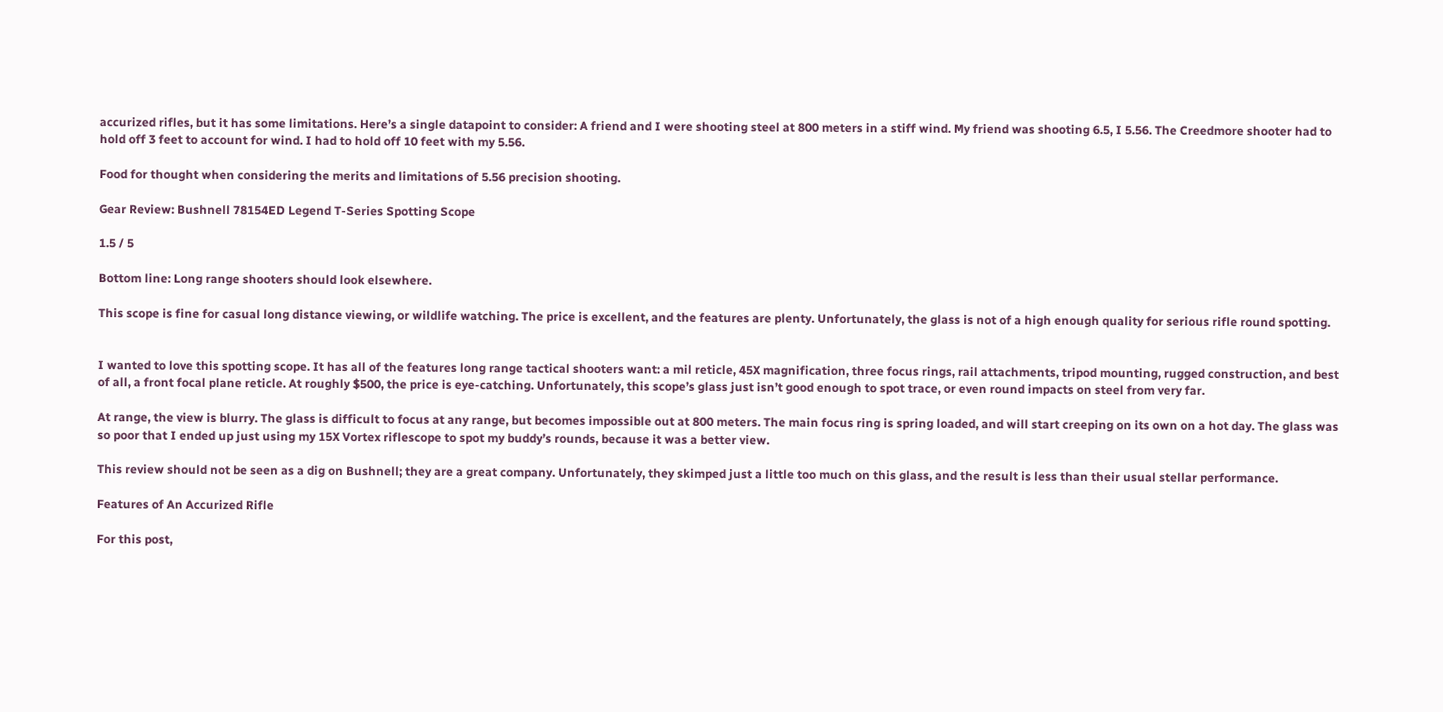accurized rifles, but it has some limitations. Here’s a single datapoint to consider: A friend and I were shooting steel at 800 meters in a stiff wind. My friend was shooting 6.5, I 5.56. The Creedmore shooter had to hold off 3 feet to account for wind. I had to hold off 10 feet with my 5.56.

Food for thought when considering the merits and limitations of 5.56 precision shooting.

Gear Review: Bushnell 78154ED Legend T-Series Spotting Scope

1.5 / 5

Bottom line: Long range shooters should look elsewhere.

This scope is fine for casual long distance viewing, or wildlife watching. The price is excellent, and the features are plenty. Unfortunately, the glass is not of a high enough quality for serious rifle round spotting.


I wanted to love this spotting scope. It has all of the features long range tactical shooters want: a mil reticle, 45X magnification, three focus rings, rail attachments, tripod mounting, rugged construction, and best of all, a front focal plane reticle. At roughly $500, the price is eye-catching. Unfortunately, this scope’s glass just isn’t good enough to spot trace, or even round impacts on steel from very far.

At range, the view is blurry. The glass is difficult to focus at any range, but becomes impossible out at 800 meters. The main focus ring is spring loaded, and will start creeping on its own on a hot day. The glass was so poor that I ended up just using my 15X Vortex riflescope to spot my buddy’s rounds, because it was a better view.

This review should not be seen as a dig on Bushnell; they are a great company. Unfortunately, they skimped just a little too much on this glass, and the result is less than their usual stellar performance.

Features of An Accurized Rifle

For this post,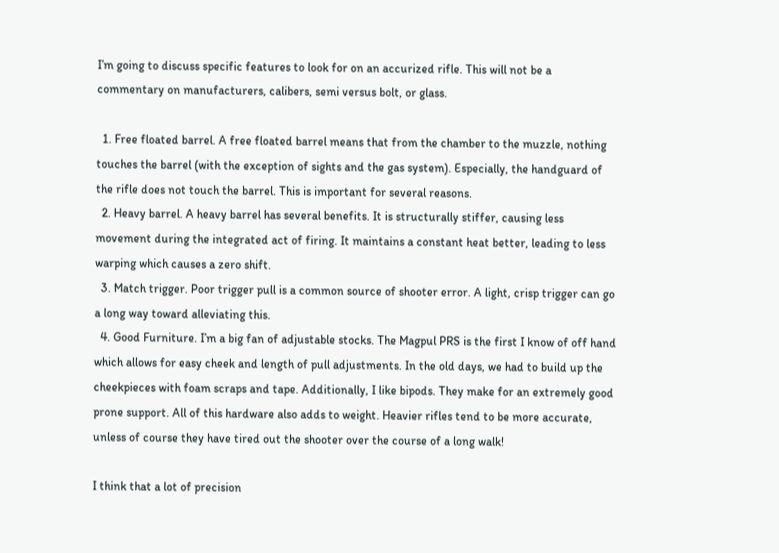I’m going to discuss specific features to look for on an accurized rifle. This will not be a commentary on manufacturers, calibers, semi versus bolt, or glass.

  1. Free floated barrel. A free floated barrel means that from the chamber to the muzzle, nothing touches the barrel (with the exception of sights and the gas system). Especially, the handguard of the rifle does not touch the barrel. This is important for several reasons.
  2. Heavy barrel. A heavy barrel has several benefits. It is structurally stiffer, causing less movement during the integrated act of firing. It maintains a constant heat better, leading to less warping which causes a zero shift.
  3. Match trigger. Poor trigger pull is a common source of shooter error. A light, crisp trigger can go a long way toward alleviating this.
  4. Good Furniture. I’m a big fan of adjustable stocks. The Magpul PRS is the first I know of off hand which allows for easy cheek and length of pull adjustments. In the old days, we had to build up the cheekpieces with foam scraps and tape. Additionally, I like bipods. They make for an extremely good prone support. All of this hardware also adds to weight. Heavier rifles tend to be more accurate, unless of course they have tired out the shooter over the course of a long walk!

I think that a lot of precision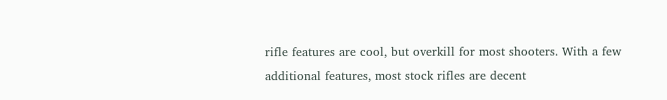rifle features are cool, but overkill for most shooters. With a few additional features, most stock rifles are decent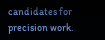candidates for precision work.